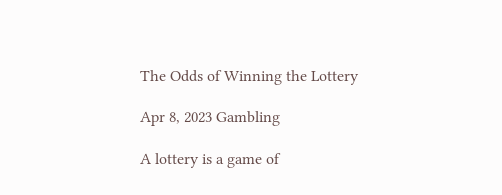The Odds of Winning the Lottery

Apr 8, 2023 Gambling

A lottery is a game of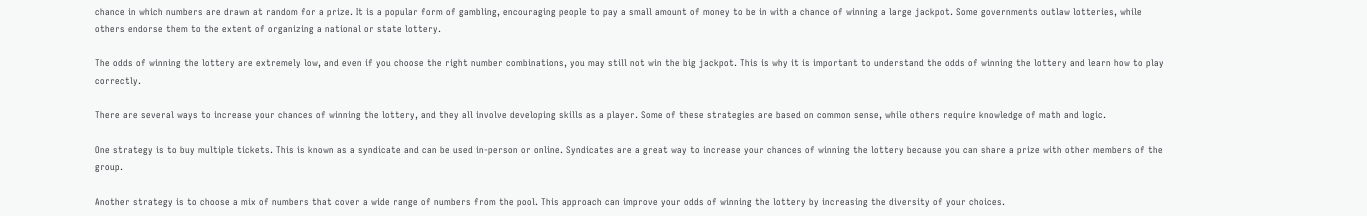chance in which numbers are drawn at random for a prize. It is a popular form of gambling, encouraging people to pay a small amount of money to be in with a chance of winning a large jackpot. Some governments outlaw lotteries, while others endorse them to the extent of organizing a national or state lottery.

The odds of winning the lottery are extremely low, and even if you choose the right number combinations, you may still not win the big jackpot. This is why it is important to understand the odds of winning the lottery and learn how to play correctly.

There are several ways to increase your chances of winning the lottery, and they all involve developing skills as a player. Some of these strategies are based on common sense, while others require knowledge of math and logic.

One strategy is to buy multiple tickets. This is known as a syndicate and can be used in-person or online. Syndicates are a great way to increase your chances of winning the lottery because you can share a prize with other members of the group.

Another strategy is to choose a mix of numbers that cover a wide range of numbers from the pool. This approach can improve your odds of winning the lottery by increasing the diversity of your choices.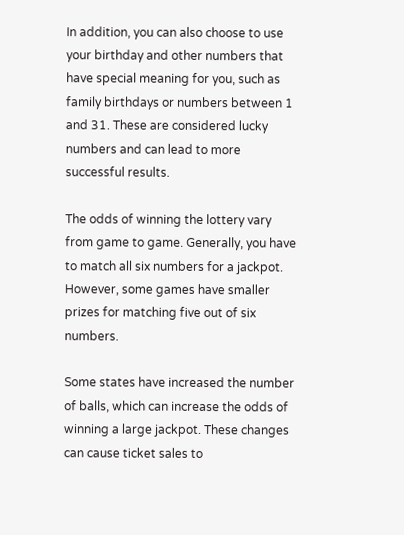In addition, you can also choose to use your birthday and other numbers that have special meaning for you, such as family birthdays or numbers between 1 and 31. These are considered lucky numbers and can lead to more successful results.

The odds of winning the lottery vary from game to game. Generally, you have to match all six numbers for a jackpot. However, some games have smaller prizes for matching five out of six numbers.

Some states have increased the number of balls, which can increase the odds of winning a large jackpot. These changes can cause ticket sales to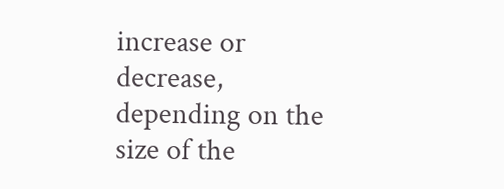increase or decrease, depending on the size of the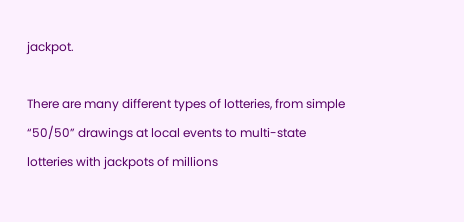jackpot.

There are many different types of lotteries, from simple “50/50” drawings at local events to multi-state lotteries with jackpots of millions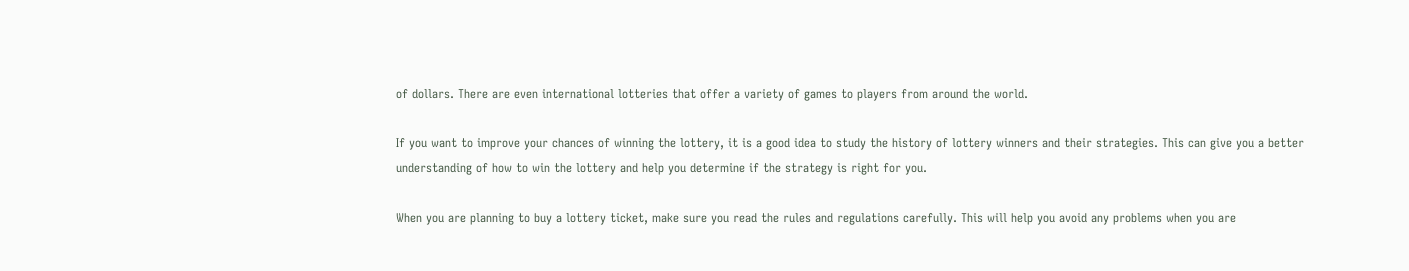of dollars. There are even international lotteries that offer a variety of games to players from around the world.

If you want to improve your chances of winning the lottery, it is a good idea to study the history of lottery winners and their strategies. This can give you a better understanding of how to win the lottery and help you determine if the strategy is right for you.

When you are planning to buy a lottery ticket, make sure you read the rules and regulations carefully. This will help you avoid any problems when you are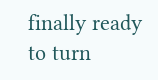finally ready to turn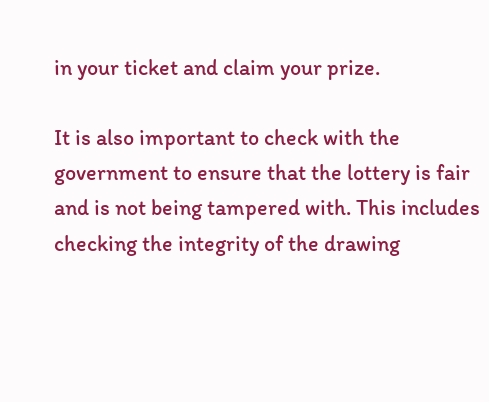in your ticket and claim your prize.

It is also important to check with the government to ensure that the lottery is fair and is not being tampered with. This includes checking the integrity of the drawing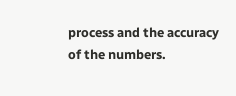process and the accuracy of the numbers.